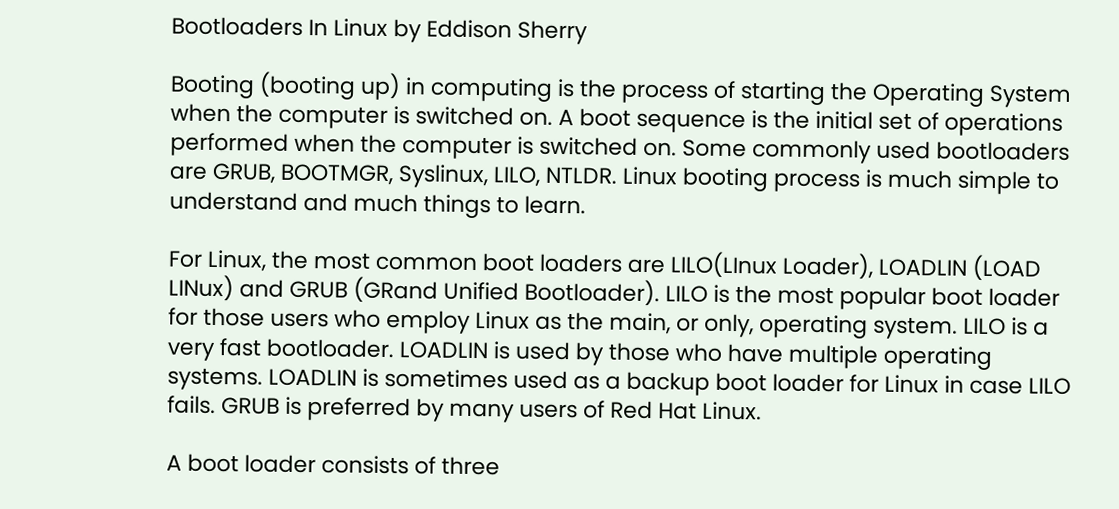Bootloaders In Linux by Eddison Sherry

Booting (booting up) in computing is the process of starting the Operating System when the computer is switched on. A boot sequence is the initial set of operations performed when the computer is switched on. Some commonly used bootloaders are GRUB, BOOTMGR, Syslinux, LILO, NTLDR. Linux booting process is much simple to understand and much things to learn.

For Linux, the most common boot loaders are LILO(LInux Loader), LOADLIN (LOAD LINux) and GRUB (GRand Unified Bootloader). LILO is the most popular boot loader for those users who employ Linux as the main, or only, operating system. LILO is a very fast bootloader. LOADLIN is used by those who have multiple operating systems. LOADLIN is sometimes used as a backup boot loader for Linux in case LILO fails. GRUB is preferred by many users of Red Hat Linux.

A boot loader consists of three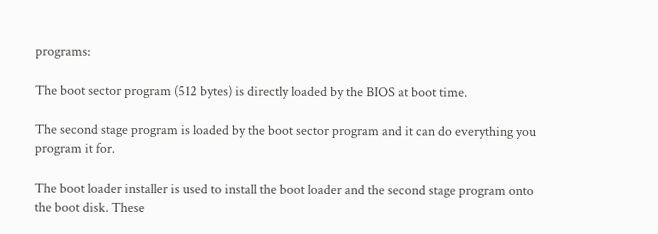programs:

The boot sector program (512 bytes) is directly loaded by the BIOS at boot time.

The second stage program is loaded by the boot sector program and it can do everything you program it for.

The boot loader installer is used to install the boot loader and the second stage program onto the boot disk. These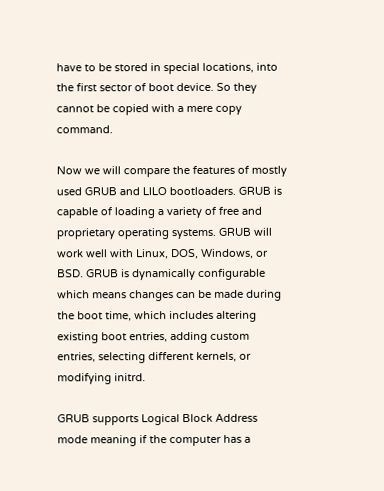have to be stored in special locations, into the first sector of boot device. So they cannot be copied with a mere copy command.

Now we will compare the features of mostly used GRUB and LILO bootloaders. GRUB is capable of loading a variety of free and proprietary operating systems. GRUB will work well with Linux, DOS, Windows, or BSD. GRUB is dynamically configurable which means changes can be made during the boot time, which includes altering existing boot entries, adding custom entries, selecting different kernels, or modifying initrd.

GRUB supports Logical Block Address mode meaning if the computer has a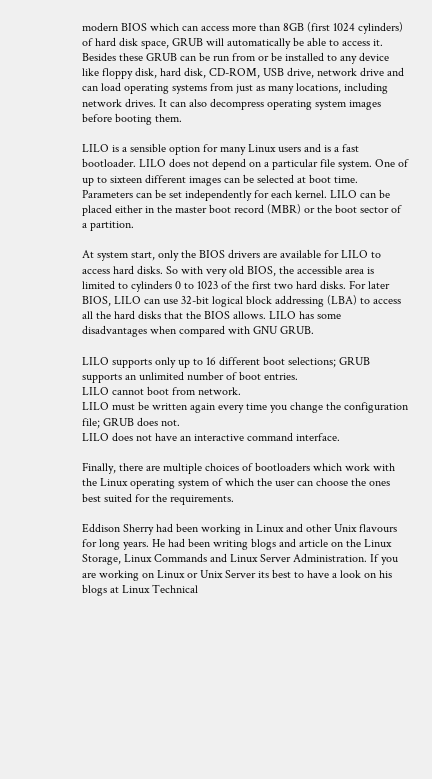modern BIOS which can access more than 8GB (first 1024 cylinders) of hard disk space, GRUB will automatically be able to access it. Besides these GRUB can be run from or be installed to any device like floppy disk, hard disk, CD-ROM, USB drive, network drive and can load operating systems from just as many locations, including network drives. It can also decompress operating system images before booting them.

LILO is a sensible option for many Linux users and is a fast bootloader. LILO does not depend on a particular file system. One of up to sixteen different images can be selected at boot time. Parameters can be set independently for each kernel. LILO can be placed either in the master boot record (MBR) or the boot sector of a partition.

At system start, only the BIOS drivers are available for LILO to access hard disks. So with very old BIOS, the accessible area is limited to cylinders 0 to 1023 of the first two hard disks. For later BIOS, LILO can use 32-bit logical block addressing (LBA) to access all the hard disks that the BIOS allows. LILO has some disadvantages when compared with GNU GRUB.

LILO supports only up to 16 different boot selections; GRUB supports an unlimited number of boot entries.
LILO cannot boot from network.
LILO must be written again every time you change the configuration file; GRUB does not.
LILO does not have an interactive command interface.

Finally, there are multiple choices of bootloaders which work with the Linux operating system of which the user can choose the ones best suited for the requirements.

Eddison Sherry had been working in Linux and other Unix flavours for long years. He had been writing blogs and article on the Linux Storage, Linux Commands and Linux Server Administration. If you are working on Linux or Unix Server its best to have a look on his blogs at Linux Technical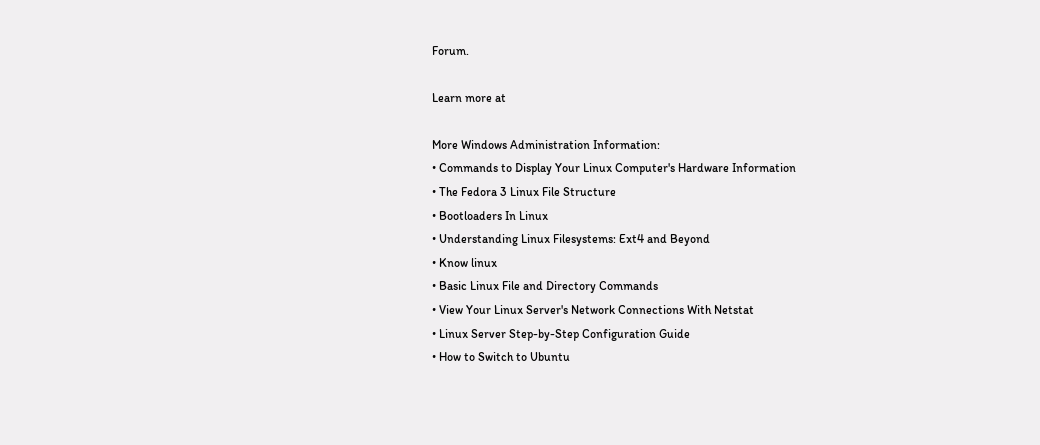Forum.

Learn more at

More Windows Administration Information:
• Commands to Display Your Linux Computer's Hardware Information
• The Fedora 3 Linux File Structure
• Bootloaders In Linux
• Understanding Linux Filesystems: Ext4 and Beyond
• Know linux
• Basic Linux File and Directory Commands
• View Your Linux Server's Network Connections With Netstat
• Linux Server Step-by-Step Configuration Guide
• How to Switch to Ubuntu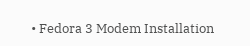• Fedora 3 Modem Installation